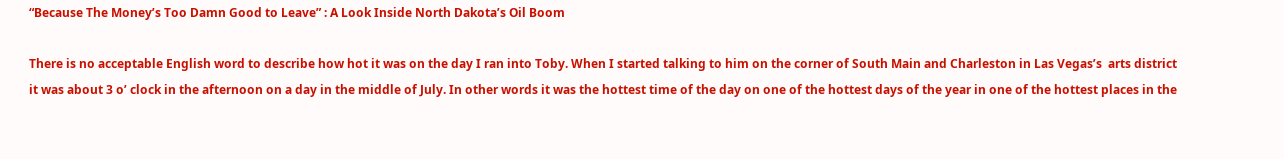“Because The Money’s Too Damn Good to Leave” : A Look Inside North Dakota’s Oil Boom

There is no acceptable English word to describe how hot it was on the day I ran into Toby. When I started talking to him on the corner of South Main and Charleston in Las Vegas’s  arts district it was about 3 o’ clock in the afternoon on a day in the middle of July. In other words it was the hottest time of the day on one of the hottest days of the year in one of the hottest places in the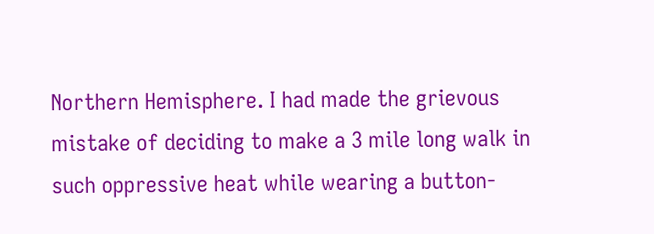Northern Hemisphere. I had made the grievous mistake of deciding to make a 3 mile long walk in such oppressive heat while wearing a button-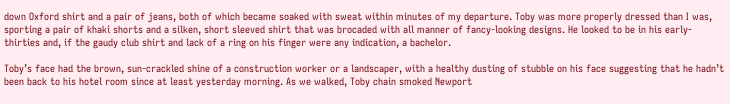down Oxford shirt and a pair of jeans, both of which became soaked with sweat within minutes of my departure. Toby was more properly dressed than I was, sporting a pair of khaki shorts and a silken, short sleeved shirt that was brocaded with all manner of fancy-looking designs. He looked to be in his early-thirties and, if the gaudy club shirt and lack of a ring on his finger were any indication, a bachelor.

Toby’s face had the brown, sun-crackled shine of a construction worker or a landscaper, with a healthy dusting of stubble on his face suggesting that he hadn’t been back to his hotel room since at least yesterday morning. As we walked, Toby chain smoked Newport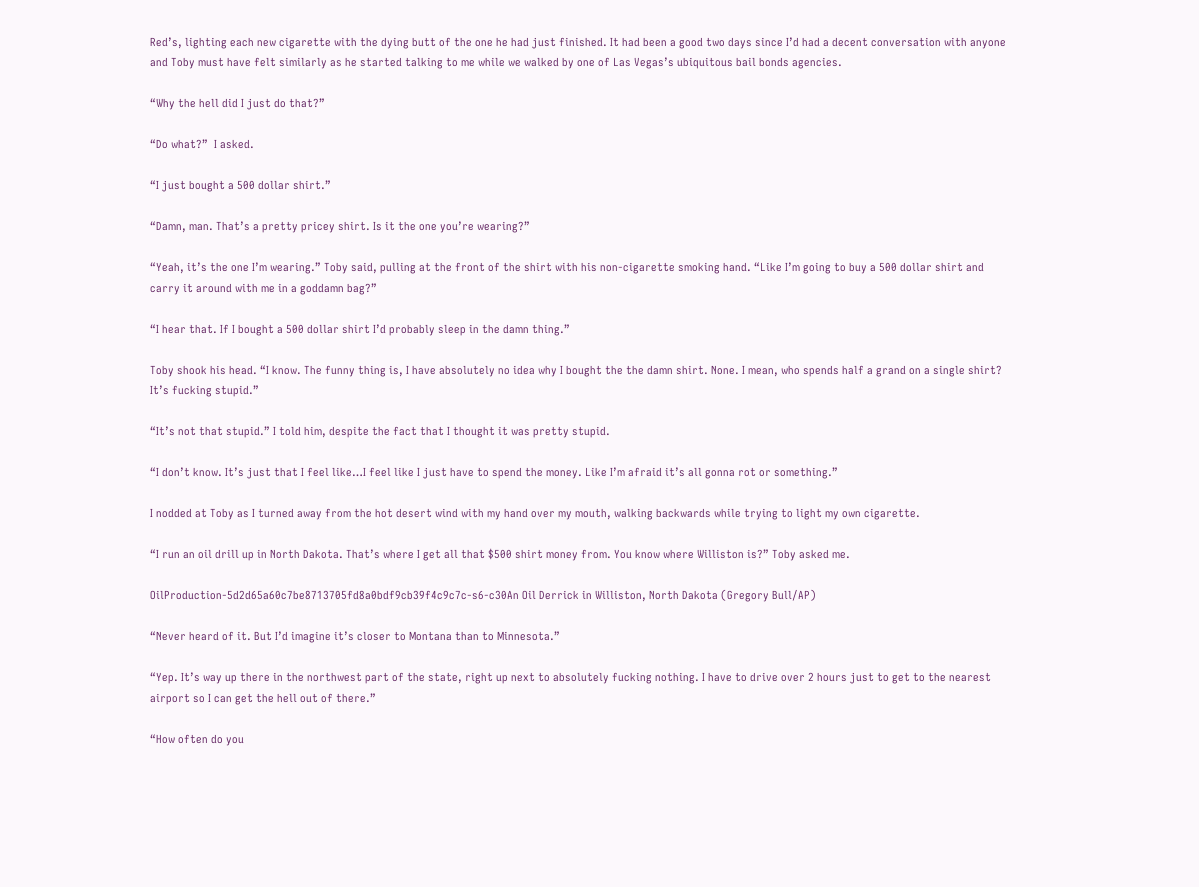Red’s, lighting each new cigarette with the dying butt of the one he had just finished. It had been a good two days since I’d had a decent conversation with anyone and Toby must have felt similarly as he started talking to me while we walked by one of Las Vegas’s ubiquitous bail bonds agencies.

“Why the hell did I just do that?”

“Do what?”  I asked.

“I just bought a 500 dollar shirt.”

“Damn, man. That’s a pretty pricey shirt. Is it the one you’re wearing?”

“Yeah, it’s the one I’m wearing.” Toby said, pulling at the front of the shirt with his non-cigarette smoking hand. “Like I’m going to buy a 500 dollar shirt and carry it around with me in a goddamn bag?”

“I hear that. If I bought a 500 dollar shirt I’d probably sleep in the damn thing.”

Toby shook his head. “I know. The funny thing is, I have absolutely no idea why I bought the the damn shirt. None. I mean, who spends half a grand on a single shirt? It’s fucking stupid.”

“It’s not that stupid.” I told him, despite the fact that I thought it was pretty stupid.

“I don’t know. It’s just that I feel like…I feel like I just have to spend the money. Like I’m afraid it’s all gonna rot or something.”

I nodded at Toby as I turned away from the hot desert wind with my hand over my mouth, walking backwards while trying to light my own cigarette.

“I run an oil drill up in North Dakota. That’s where I get all that $500 shirt money from. You know where Williston is?” Toby asked me.

OilProduction-5d2d65a60c7be8713705fd8a0bdf9cb39f4c9c7c-s6-c30An Oil Derrick in Williston, North Dakota (Gregory Bull/AP)

“Never heard of it. But I’d imagine it’s closer to Montana than to Minnesota.”

“Yep. It’s way up there in the northwest part of the state, right up next to absolutely fucking nothing. I have to drive over 2 hours just to get to the nearest airport so I can get the hell out of there.”

“How often do you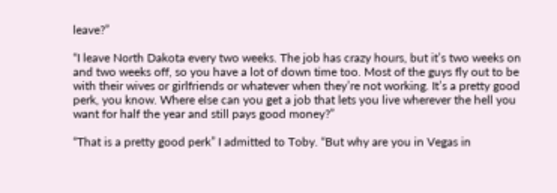leave?”

“I leave North Dakota every two weeks. The job has crazy hours, but it’s two weeks on and two weeks off, so you have a lot of down time too. Most of the guys fly out to be with their wives or girlfriends or whatever when they’re not working. It’s a pretty good perk, you know. Where else can you get a job that lets you live wherever the hell you want for half the year and still pays good money?”

“That is a pretty good perk” I admitted to Toby. “But why are you in Vegas in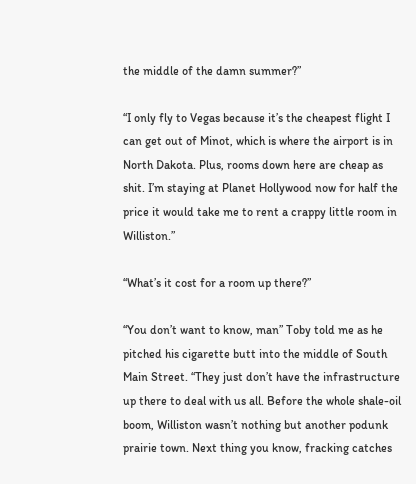the middle of the damn summer?”

“I only fly to Vegas because it’s the cheapest flight I can get out of Minot, which is where the airport is in North Dakota. Plus, rooms down here are cheap as shit. I’m staying at Planet Hollywood now for half the price it would take me to rent a crappy little room in Williston.”

“What’s it cost for a room up there?”

“You don’t want to know, man” Toby told me as he pitched his cigarette butt into the middle of South Main Street. “They just don’t have the infrastructure up there to deal with us all. Before the whole shale-oil boom, Williston wasn’t nothing but another podunk prairie town. Next thing you know, fracking catches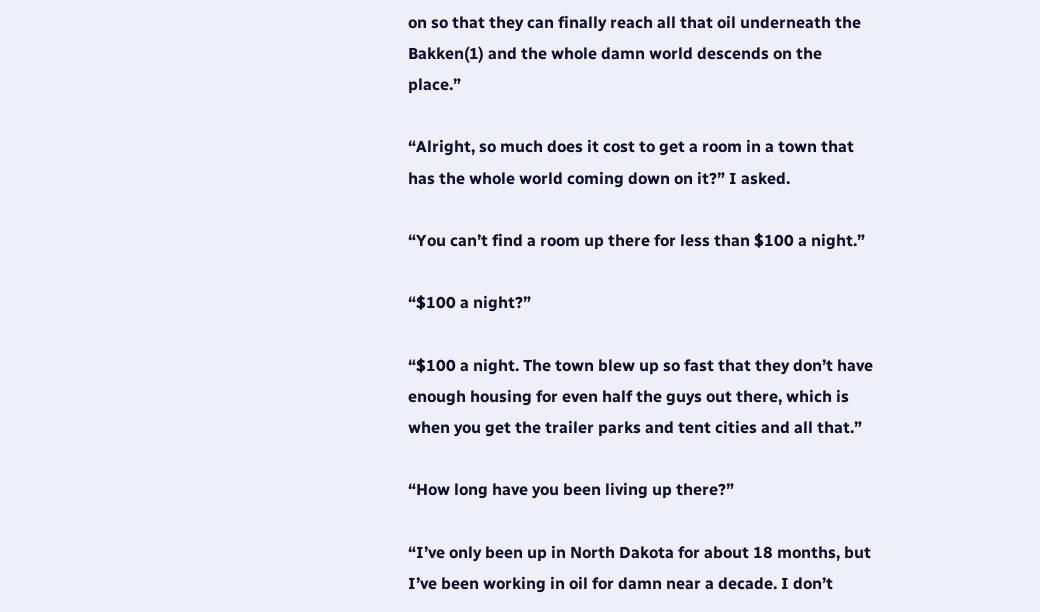on so that they can finally reach all that oil underneath the Bakken(1) and the whole damn world descends on the place.”

“Alright, so much does it cost to get a room in a town that has the whole world coming down on it?” I asked.

“You can’t find a room up there for less than $100 a night.”

“$100 a night?”

“$100 a night. The town blew up so fast that they don’t have enough housing for even half the guys out there, which is when you get the trailer parks and tent cities and all that.”

“How long have you been living up there?”

“I’ve only been up in North Dakota for about 18 months, but I’ve been working in oil for damn near a decade. I don’t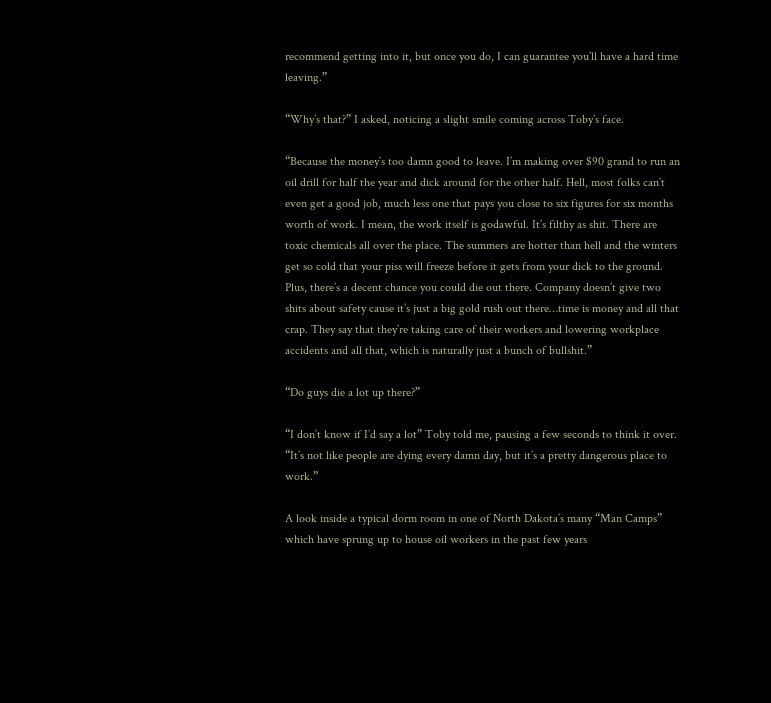recommend getting into it, but once you do, I can guarantee you’ll have a hard time leaving.”

“Why’s that?” I asked, noticing a slight smile coming across Toby’s face.

“Because the money’s too damn good to leave. I’m making over $90 grand to run an oil drill for half the year and dick around for the other half. Hell, most folks can’t even get a good job, much less one that pays you close to six figures for six months worth of work. I mean, the work itself is godawful. It’s filthy as shit. There are toxic chemicals all over the place. The summers are hotter than hell and the winters get so cold that your piss will freeze before it gets from your dick to the ground. Plus, there’s a decent chance you could die out there. Company doesn’t give two shits about safety cause it’s just a big gold rush out there…time is money and all that crap. They say that they’re taking care of their workers and lowering workplace accidents and all that, which is naturally just a bunch of bullshit.”

“Do guys die a lot up there?”

“I don’t know if I’d say a lot” Toby told me, pausing a few seconds to think it over. “It’s not like people are dying every damn day, but it’s a pretty dangerous place to work.”

A look inside a typical dorm room in one of North Dakota’s many “Man Camps” which have sprung up to house oil workers in the past few years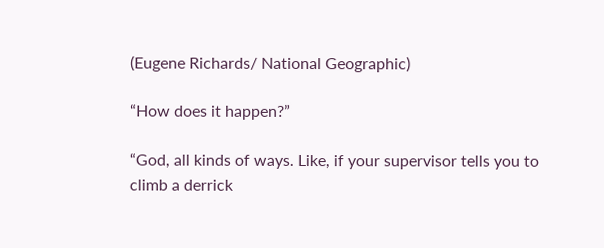(Eugene Richards/ National Geographic)

“How does it happen?”

“God, all kinds of ways. Like, if your supervisor tells you to climb a derrick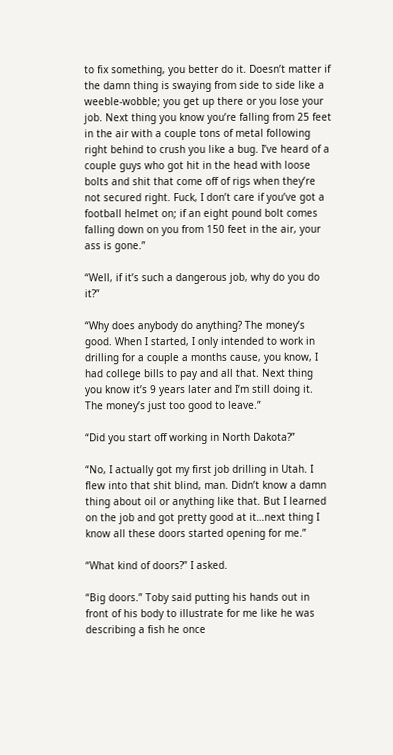to fix something, you better do it. Doesn’t matter if the damn thing is swaying from side to side like a weeble-wobble; you get up there or you lose your job. Next thing you know you’re falling from 25 feet in the air with a couple tons of metal following right behind to crush you like a bug. I’ve heard of a couple guys who got hit in the head with loose bolts and shit that come off of rigs when they’re not secured right. Fuck, I don’t care if you’ve got a football helmet on; if an eight pound bolt comes falling down on you from 150 feet in the air, your ass is gone.”

“Well, if it’s such a dangerous job, why do you do it?”

“Why does anybody do anything? The money’s good. When I started, I only intended to work in drilling for a couple a months cause, you know, I had college bills to pay and all that. Next thing you know it’s 9 years later and I’m still doing it. The money’s just too good to leave.”

“Did you start off working in North Dakota?”

“No, I actually got my first job drilling in Utah. I flew into that shit blind, man. Didn’t know a damn thing about oil or anything like that. But I learned on the job and got pretty good at it…next thing I know all these doors started opening for me.”

“What kind of doors?” I asked.

“Big doors.” Toby said putting his hands out in front of his body to illustrate for me like he was describing a fish he once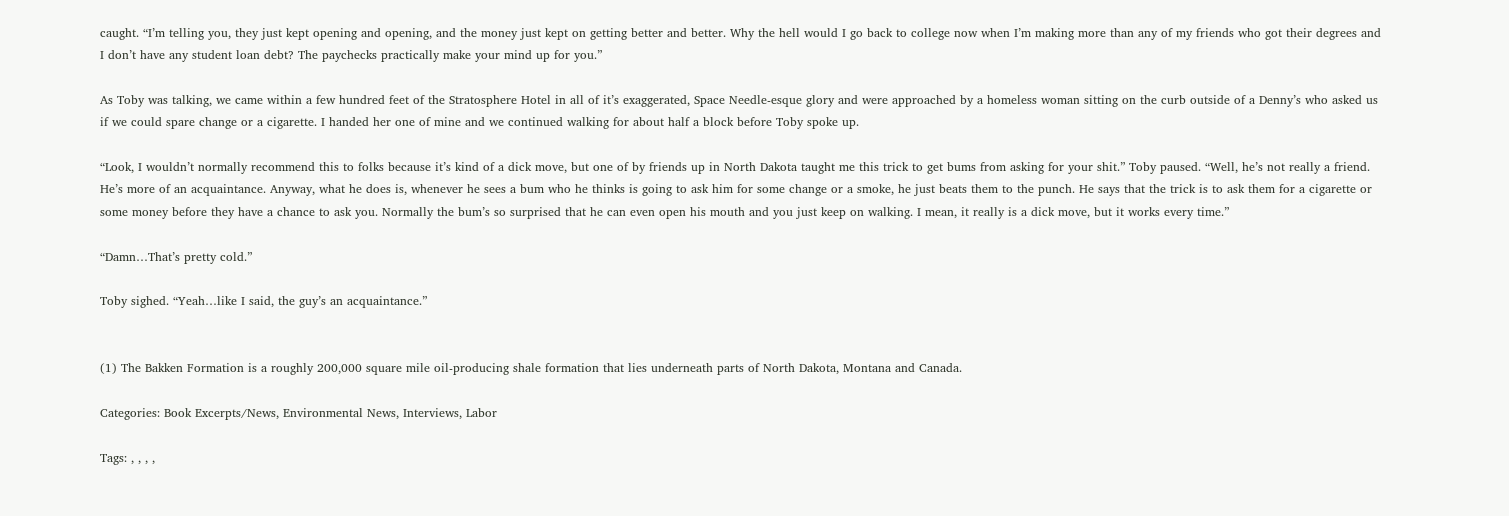caught. “I’m telling you, they just kept opening and opening, and the money just kept on getting better and better. Why the hell would I go back to college now when I’m making more than any of my friends who got their degrees and I don’t have any student loan debt? The paychecks practically make your mind up for you.”

As Toby was talking, we came within a few hundred feet of the Stratosphere Hotel in all of it’s exaggerated, Space Needle-esque glory and were approached by a homeless woman sitting on the curb outside of a Denny’s who asked us if we could spare change or a cigarette. I handed her one of mine and we continued walking for about half a block before Toby spoke up.

“Look, I wouldn’t normally recommend this to folks because it’s kind of a dick move, but one of by friends up in North Dakota taught me this trick to get bums from asking for your shit.” Toby paused. “Well, he’s not really a friend. He’s more of an acquaintance. Anyway, what he does is, whenever he sees a bum who he thinks is going to ask him for some change or a smoke, he just beats them to the punch. He says that the trick is to ask them for a cigarette or some money before they have a chance to ask you. Normally the bum’s so surprised that he can even open his mouth and you just keep on walking. I mean, it really is a dick move, but it works every time.”

“Damn…That’s pretty cold.”

Toby sighed. “Yeah…like I said, the guy’s an acquaintance.”


(1) The Bakken Formation is a roughly 200,000 square mile oil-producing shale formation that lies underneath parts of North Dakota, Montana and Canada.

Categories: Book Excerpts/News, Environmental News, Interviews, Labor

Tags: , , , ,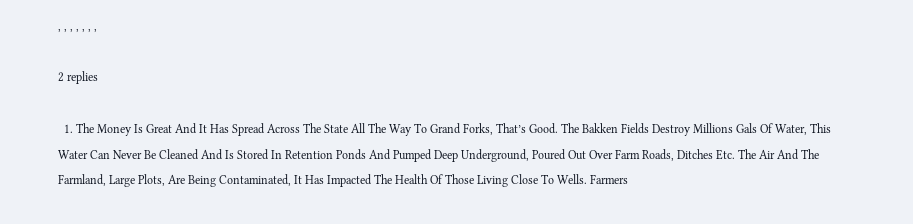, , , , , , ,

2 replies

  1. The Money Is Great And It Has Spread Across The State All The Way To Grand Forks, That’s Good. The Bakken Fields Destroy Millions Gals Of Water, This Water Can Never Be Cleaned And Is Stored In Retention Ponds And Pumped Deep Underground, Poured Out Over Farm Roads, Ditches Etc. The Air And The Farmland, Large Plots, Are Being Contaminated, It Has Impacted The Health Of Those Living Close To Wells. Farmers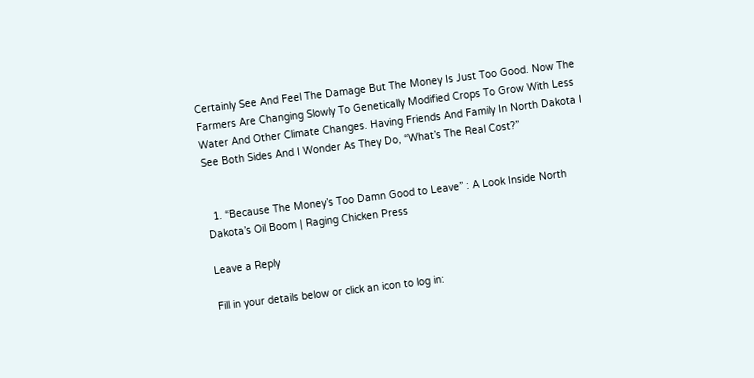Certainly See And Feel The Damage But The Money Is Just Too Good. Now The Farmers Are Changing Slowly To Genetically Modified Crops To Grow With Less Water And Other Climate Changes. Having Friends And Family In North Dakota I See Both Sides And I Wonder As They Do, “What’s The Real Cost?”


  1. “Because The Money’s Too Damn Good to Leave” : A Look Inside North Dakota’s Oil Boom | Raging Chicken Press

Leave a Reply

Fill in your details below or click an icon to log in: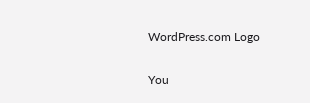WordPress.com Logo

You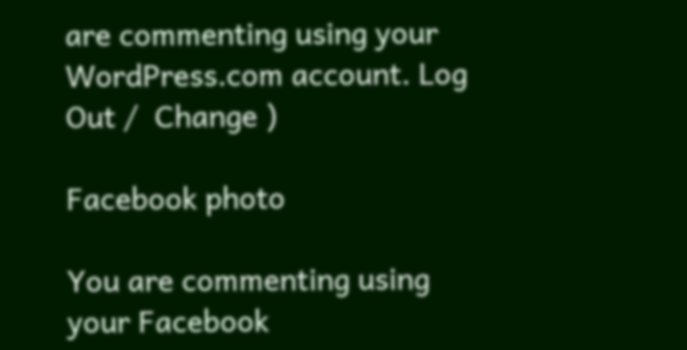are commenting using your WordPress.com account. Log Out /  Change )

Facebook photo

You are commenting using your Facebook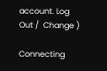account. Log Out /  Change )

Connecting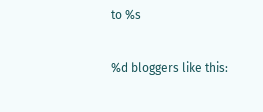to %s

%d bloggers like this: